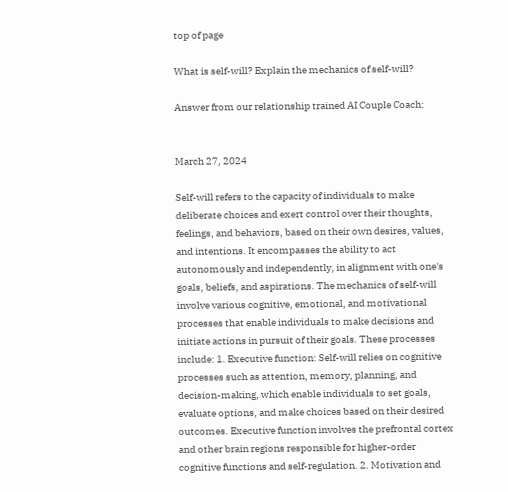top of page

What is self-will? Explain the mechanics of self-will?

Answer from our relationship trained AI Couple Coach:


March 27, 2024

Self-will refers to the capacity of individuals to make deliberate choices and exert control over their thoughts, feelings, and behaviors, based on their own desires, values, and intentions. It encompasses the ability to act autonomously and independently, in alignment with one's goals, beliefs, and aspirations. The mechanics of self-will involve various cognitive, emotional, and motivational processes that enable individuals to make decisions and initiate actions in pursuit of their goals. These processes include: 1. Executive function: Self-will relies on cognitive processes such as attention, memory, planning, and decision-making, which enable individuals to set goals, evaluate options, and make choices based on their desired outcomes. Executive function involves the prefrontal cortex and other brain regions responsible for higher-order cognitive functions and self-regulation. 2. Motivation and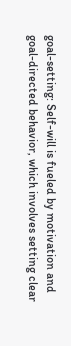goal-setting: Self-will is fueled by motivation and goal-directed behavior, which involves setting clear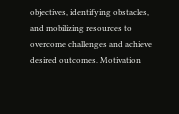objectives, identifying obstacles, and mobilizing resources to overcome challenges and achieve desired outcomes. Motivation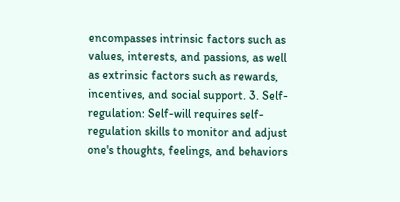encompasses intrinsic factors such as values, interests, and passions, as well as extrinsic factors such as rewards, incentives, and social support. 3. Self-regulation: Self-will requires self-regulation skills to monitor and adjust one's thoughts, feelings, and behaviors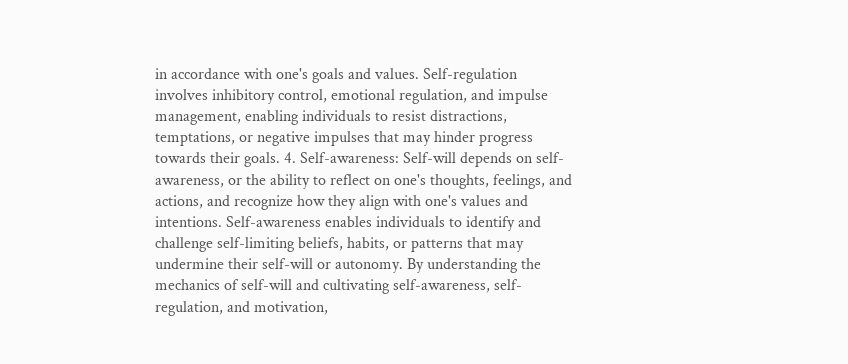in accordance with one's goals and values. Self-regulation involves inhibitory control, emotional regulation, and impulse management, enabling individuals to resist distractions, temptations, or negative impulses that may hinder progress towards their goals. 4. Self-awareness: Self-will depends on self-awareness, or the ability to reflect on one's thoughts, feelings, and actions, and recognize how they align with one's values and intentions. Self-awareness enables individuals to identify and challenge self-limiting beliefs, habits, or patterns that may undermine their self-will or autonomy. By understanding the mechanics of self-will and cultivating self-awareness, self-regulation, and motivation,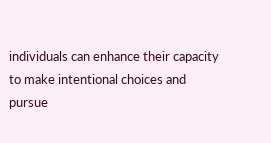individuals can enhance their capacity to make intentional choices and pursue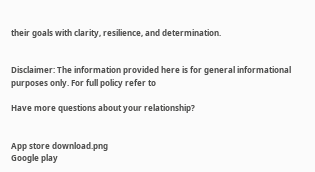their goals with clarity, resilience, and determination.


Disclaimer: The information provided here is for general informational purposes only. For full policy refer to

Have more questions about your relationship?


App store download.png
Google play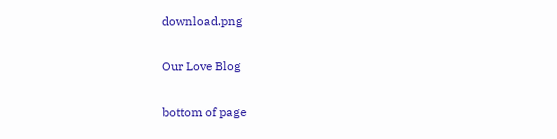download.png

Our Love Blog

bottom of page